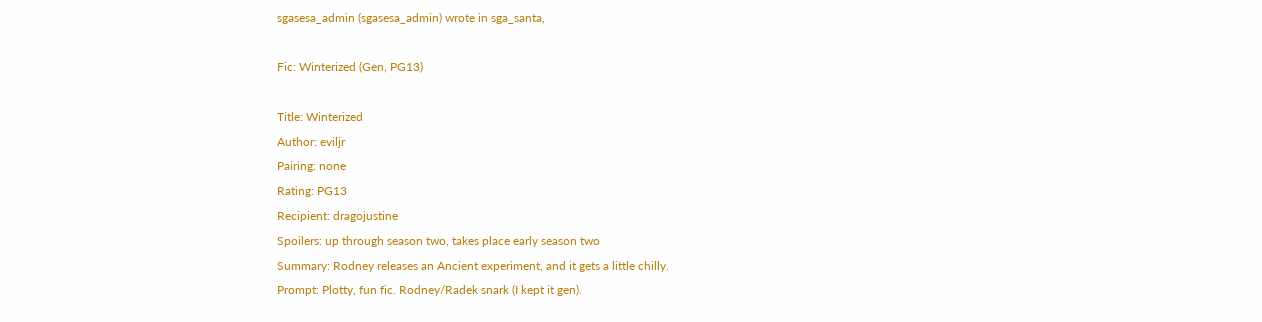sgasesa_admin (sgasesa_admin) wrote in sga_santa,

Fic: Winterized (Gen, PG13)

Title: Winterized
Author: eviljr
Pairing: none
Rating: PG13
Recipient: dragojustine
Spoilers: up through season two, takes place early season two
Summary: Rodney releases an Ancient experiment, and it gets a little chilly.
Prompt: Plotty, fun fic. Rodney/Radek snark (I kept it gen).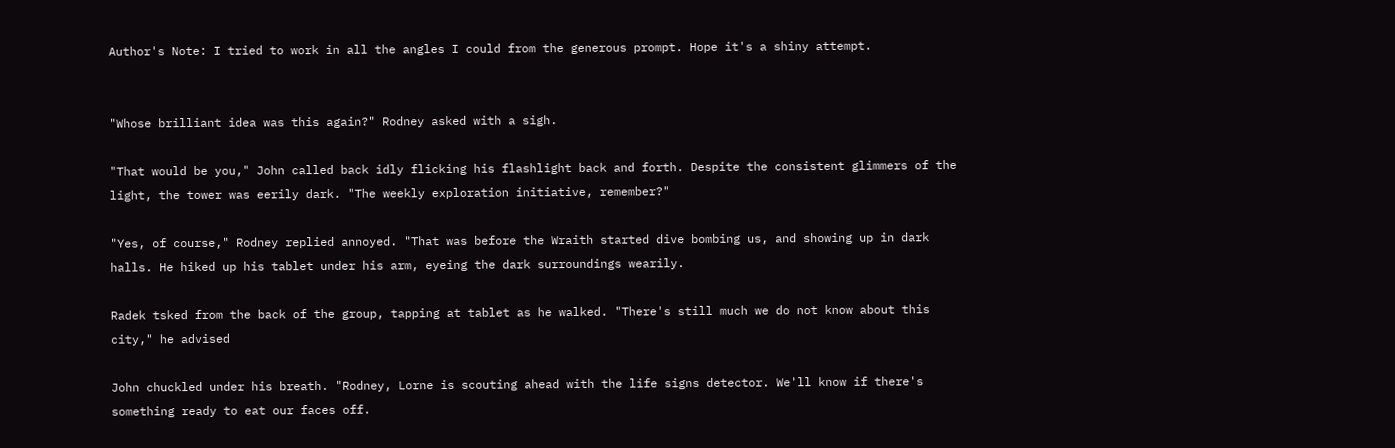Author's Note: I tried to work in all the angles I could from the generous prompt. Hope it's a shiny attempt.


"Whose brilliant idea was this again?" Rodney asked with a sigh.

"That would be you," John called back idly flicking his flashlight back and forth. Despite the consistent glimmers of the light, the tower was eerily dark. "The weekly exploration initiative, remember?"

"Yes, of course," Rodney replied annoyed. "That was before the Wraith started dive bombing us, and showing up in dark halls. He hiked up his tablet under his arm, eyeing the dark surroundings wearily.

Radek tsked from the back of the group, tapping at tablet as he walked. "There's still much we do not know about this city," he advised

John chuckled under his breath. "Rodney, Lorne is scouting ahead with the life signs detector. We'll know if there's something ready to eat our faces off.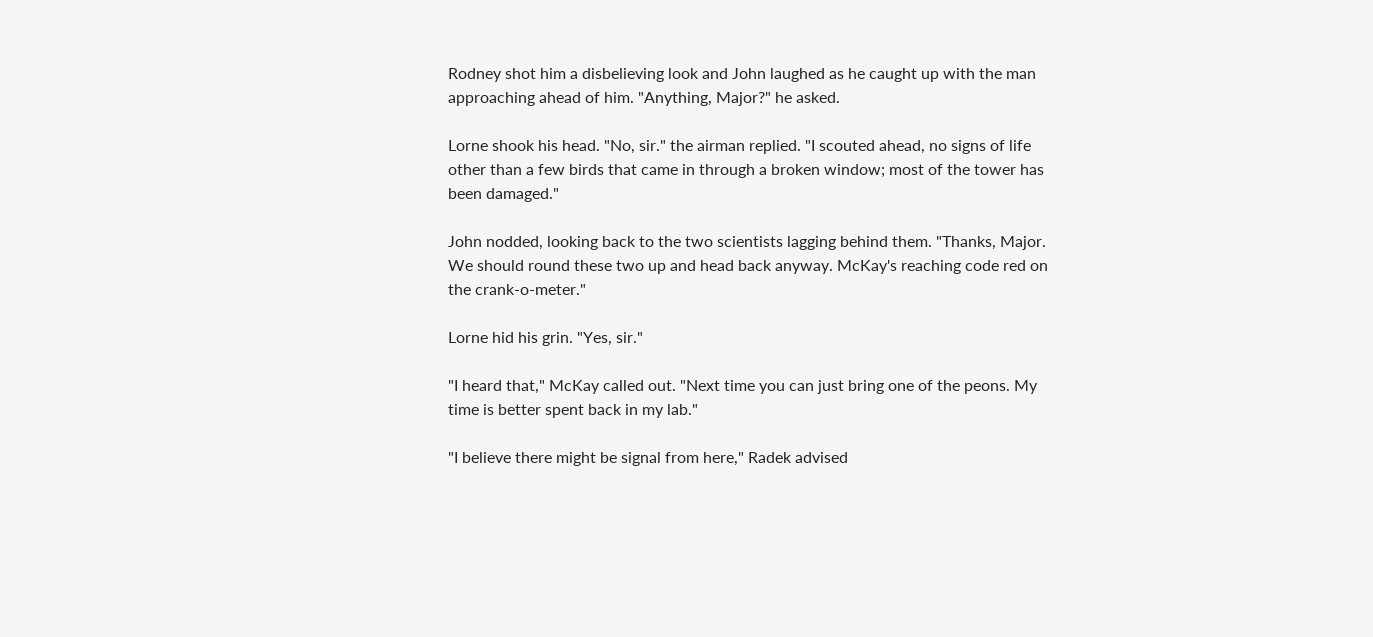Rodney shot him a disbelieving look and John laughed as he caught up with the man approaching ahead of him. "Anything, Major?" he asked.

Lorne shook his head. "No, sir." the airman replied. "I scouted ahead, no signs of life other than a few birds that came in through a broken window; most of the tower has been damaged."

John nodded, looking back to the two scientists lagging behind them. "Thanks, Major. We should round these two up and head back anyway. McKay's reaching code red on the crank-o-meter."

Lorne hid his grin. "Yes, sir."

"I heard that," McKay called out. "Next time you can just bring one of the peons. My time is better spent back in my lab."

"I believe there might be signal from here," Radek advised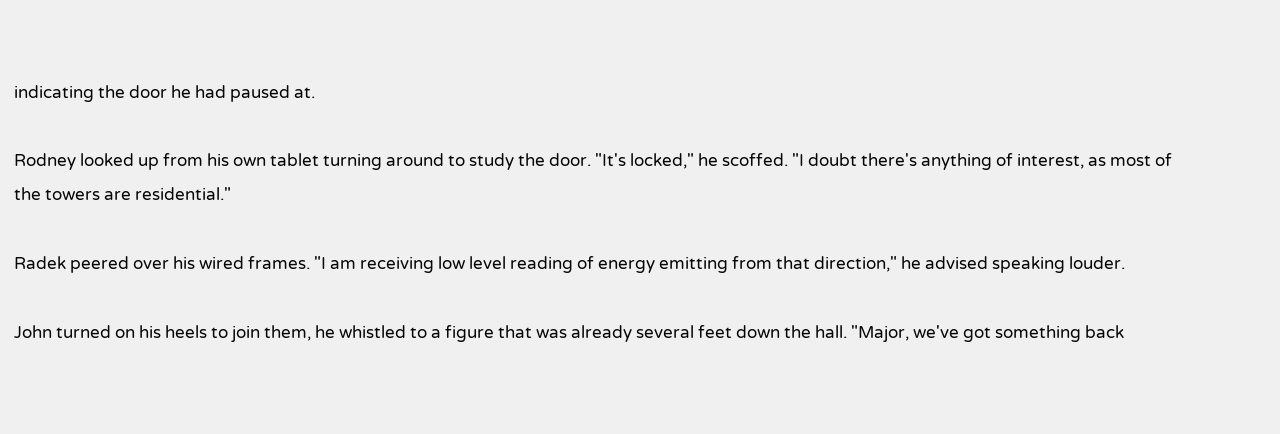indicating the door he had paused at.

Rodney looked up from his own tablet turning around to study the door. "It's locked," he scoffed. "I doubt there's anything of interest, as most of the towers are residential."

Radek peered over his wired frames. "I am receiving low level reading of energy emitting from that direction," he advised speaking louder.

John turned on his heels to join them, he whistled to a figure that was already several feet down the hall. "Major, we've got something back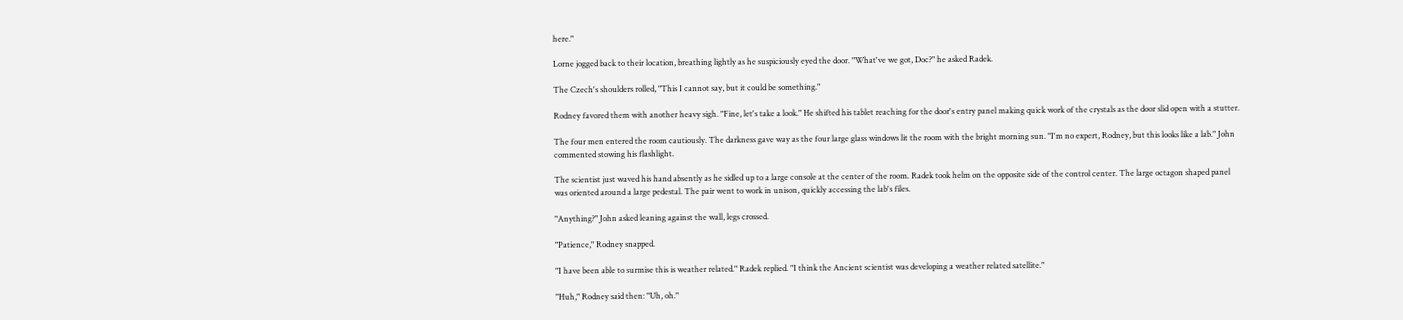here."

Lorne jogged back to their location, breathing lightly as he suspiciously eyed the door. "What've we got, Doc?" he asked Radek.

The Czech's shoulders rolled, "This I cannot say, but it could be something."

Rodney favored them with another heavy sigh. "Fine, let's take a look." He shifted his tablet reaching for the door's entry panel making quick work of the crystals as the door slid open with a stutter.

The four men entered the room cautiously. The darkness gave way as the four large glass windows lit the room with the bright morning sun. "I'm no expert, Rodney, but this looks like a lab." John commented stowing his flashlight.

The scientist just waved his hand absently as he sidled up to a large console at the center of the room. Radek took helm on the opposite side of the control center. The large octagon shaped panel was oriented around a large pedestal. The pair went to work in unison, quickly accessing the lab's files.

"Anything?" John asked leaning against the wall, legs crossed.

"Patience," Rodney snapped.

"I have been able to surmise this is weather related." Radek replied. "I think the Ancient scientist was developing a weather related satellite."

"Huh," Rodney said then: "Uh, oh."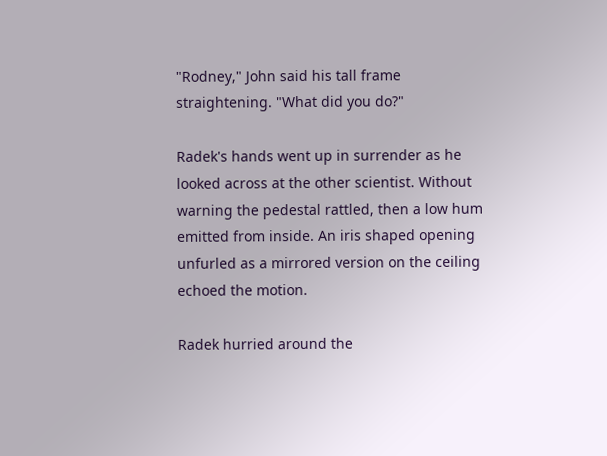"Rodney," John said his tall frame straightening. "What did you do?"

Radek's hands went up in surrender as he looked across at the other scientist. Without warning the pedestal rattled, then a low hum emitted from inside. An iris shaped opening unfurled as a mirrored version on the ceiling echoed the motion.

Radek hurried around the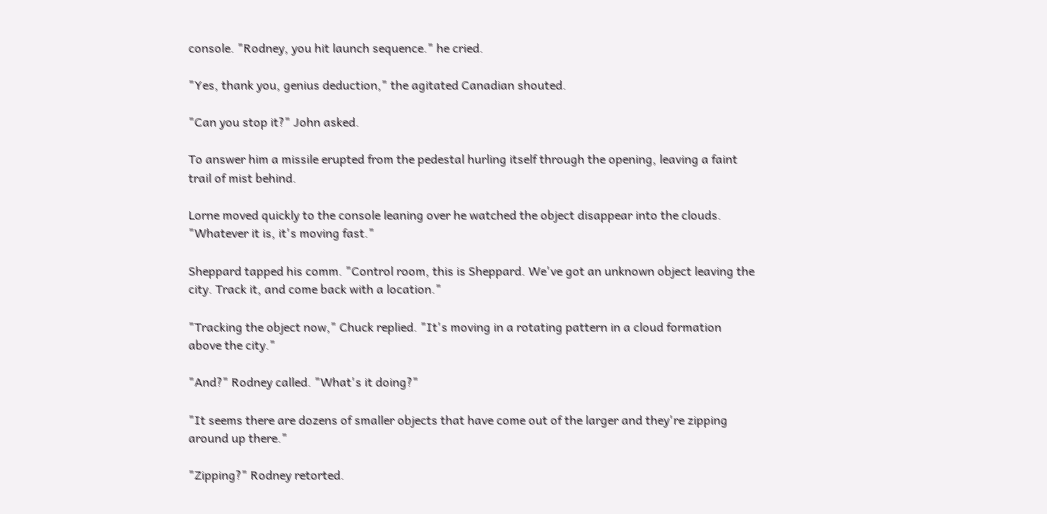console. "Rodney, you hit launch sequence." he cried.

"Yes, thank you, genius deduction," the agitated Canadian shouted.

"Can you stop it?" John asked.

To answer him a missile erupted from the pedestal hurling itself through the opening, leaving a faint trail of mist behind.

Lorne moved quickly to the console leaning over he watched the object disappear into the clouds. "Whatever it is, it's moving fast."

Sheppard tapped his comm. "Control room, this is Sheppard. We've got an unknown object leaving the city. Track it, and come back with a location."

"Tracking the object now," Chuck replied. "It's moving in a rotating pattern in a cloud formation above the city."

"And?" Rodney called. "What's it doing?"

"It seems there are dozens of smaller objects that have come out of the larger and they're zipping around up there."

"Zipping?" Rodney retorted.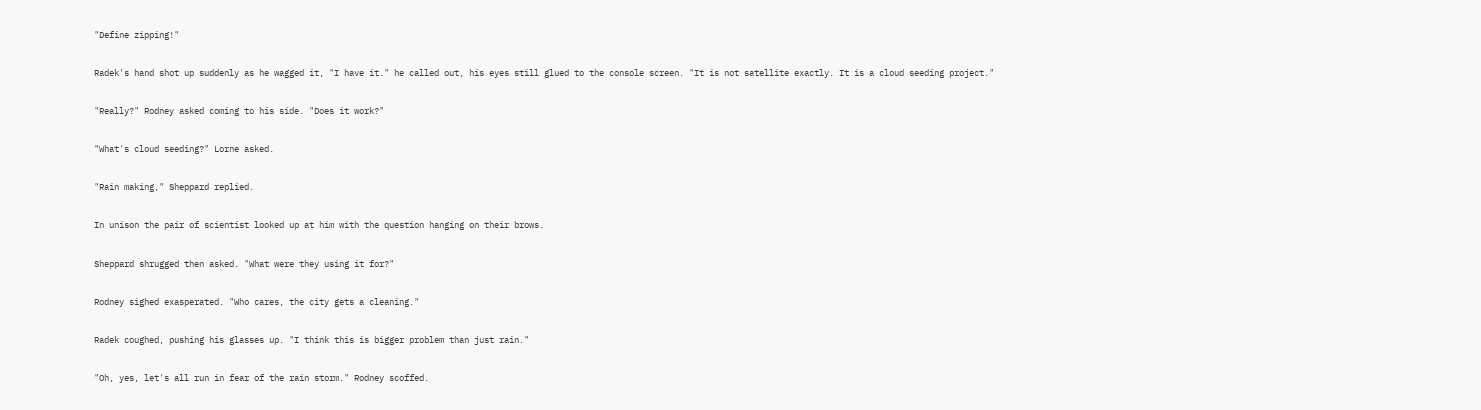"Define zipping!"

Radek's hand shot up suddenly as he wagged it, "I have it." he called out, his eyes still glued to the console screen. "It is not satellite exactly. It is a cloud seeding project."

"Really?" Rodney asked coming to his side. "Does it work?"

"What's cloud seeding?" Lorne asked.

"Rain making," Sheppard replied.

In unison the pair of scientist looked up at him with the question hanging on their brows.

Sheppard shrugged then asked. "What were they using it for?"

Rodney sighed exasperated. "Who cares, the city gets a cleaning."

Radek coughed, pushing his glasses up. "I think this is bigger problem than just rain."

"Oh, yes, let's all run in fear of the rain storm." Rodney scoffed.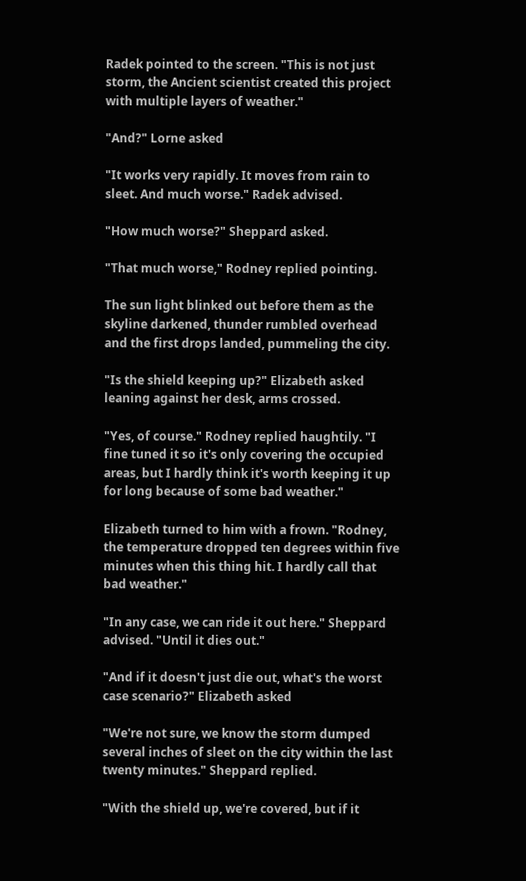Radek pointed to the screen. "This is not just storm, the Ancient scientist created this project with multiple layers of weather."

"And?" Lorne asked

"It works very rapidly. It moves from rain to sleet. And much worse." Radek advised.

"How much worse?" Sheppard asked.

"That much worse," Rodney replied pointing.

The sun light blinked out before them as the skyline darkened, thunder rumbled overhead and the first drops landed, pummeling the city.

"Is the shield keeping up?" Elizabeth asked leaning against her desk, arms crossed.

"Yes, of course." Rodney replied haughtily. "I fine tuned it so it's only covering the occupied areas, but I hardly think it's worth keeping it up for long because of some bad weather."

Elizabeth turned to him with a frown. "Rodney, the temperature dropped ten degrees within five minutes when this thing hit. I hardly call that bad weather."

"In any case, we can ride it out here." Sheppard advised. "Until it dies out."

"And if it doesn't just die out, what's the worst case scenario?" Elizabeth asked

"We're not sure, we know the storm dumped several inches of sleet on the city within the last twenty minutes." Sheppard replied.

"With the shield up, we're covered, but if it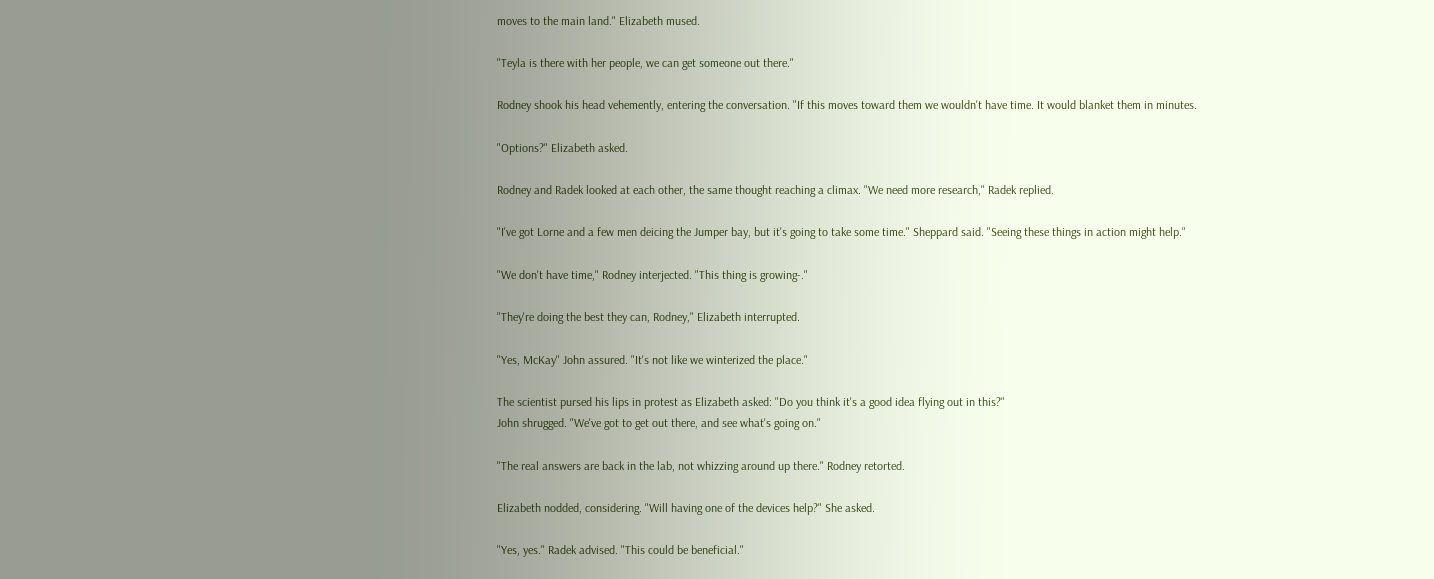moves to the main land." Elizabeth mused.

"Teyla is there with her people, we can get someone out there."

Rodney shook his head vehemently, entering the conversation. "If this moves toward them we wouldn't have time. It would blanket them in minutes.

"Options?" Elizabeth asked.

Rodney and Radek looked at each other, the same thought reaching a climax. "We need more research," Radek replied.

"I've got Lorne and a few men deicing the Jumper bay, but it's going to take some time." Sheppard said. "Seeing these things in action might help."

"We don't have time," Rodney interjected. "This thing is growing-."

"They're doing the best they can, Rodney," Elizabeth interrupted.

"Yes, McKay" John assured. "It's not like we winterized the place."

The scientist pursed his lips in protest as Elizabeth asked: "Do you think it's a good idea flying out in this?"
John shrugged. "We've got to get out there, and see what's going on."

"The real answers are back in the lab, not whizzing around up there." Rodney retorted.

Elizabeth nodded, considering. "Will having one of the devices help?" She asked.

"Yes, yes." Radek advised. "This could be beneficial."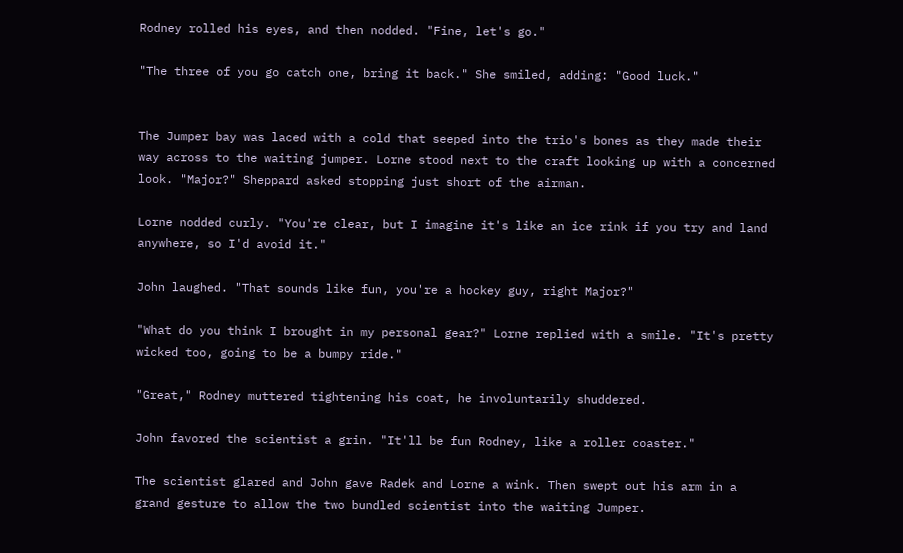Rodney rolled his eyes, and then nodded. "Fine, let's go."

"The three of you go catch one, bring it back." She smiled, adding: "Good luck."


The Jumper bay was laced with a cold that seeped into the trio's bones as they made their way across to the waiting jumper. Lorne stood next to the craft looking up with a concerned look. "Major?" Sheppard asked stopping just short of the airman.

Lorne nodded curly. "You're clear, but I imagine it's like an ice rink if you try and land anywhere, so I'd avoid it."

John laughed. "That sounds like fun, you're a hockey guy, right Major?"

"What do you think I brought in my personal gear?" Lorne replied with a smile. "It's pretty wicked too, going to be a bumpy ride."

"Great," Rodney muttered tightening his coat, he involuntarily shuddered.

John favored the scientist a grin. "It'll be fun Rodney, like a roller coaster."

The scientist glared and John gave Radek and Lorne a wink. Then swept out his arm in a grand gesture to allow the two bundled scientist into the waiting Jumper.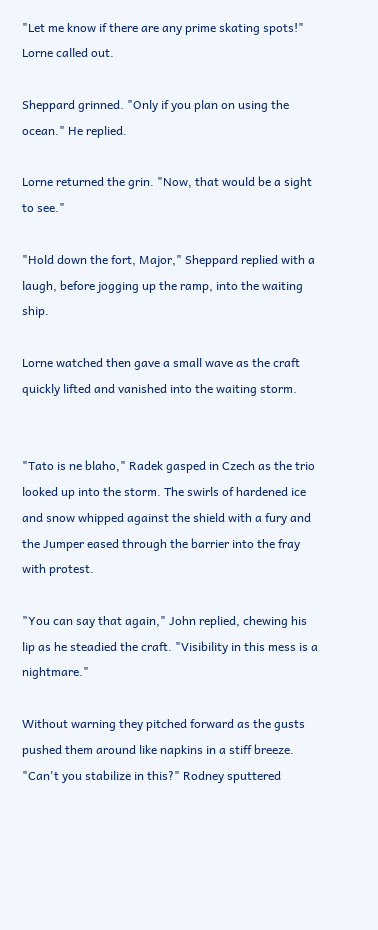"Let me know if there are any prime skating spots!" Lorne called out.

Sheppard grinned. "Only if you plan on using the ocean." He replied.

Lorne returned the grin. "Now, that would be a sight to see."

"Hold down the fort, Major," Sheppard replied with a laugh, before jogging up the ramp, into the waiting ship.

Lorne watched then gave a small wave as the craft quickly lifted and vanished into the waiting storm.


"Tato is ne blaho," Radek gasped in Czech as the trio looked up into the storm. The swirls of hardened ice and snow whipped against the shield with a fury and the Jumper eased through the barrier into the fray with protest.

"You can say that again," John replied, chewing his lip as he steadied the craft. "Visibility in this mess is a nightmare."

Without warning they pitched forward as the gusts pushed them around like napkins in a stiff breeze. "Can't you stabilize in this?" Rodney sputtered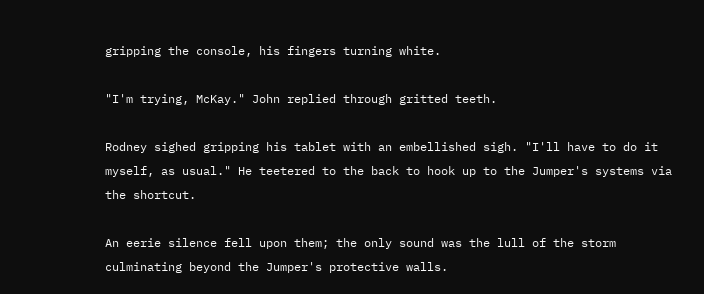gripping the console, his fingers turning white.

"I'm trying, McKay." John replied through gritted teeth.

Rodney sighed gripping his tablet with an embellished sigh. "I'll have to do it myself, as usual." He teetered to the back to hook up to the Jumper's systems via the shortcut.

An eerie silence fell upon them; the only sound was the lull of the storm culminating beyond the Jumper's protective walls.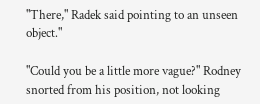"There," Radek said pointing to an unseen object."

"Could you be a little more vague?" Rodney snorted from his position, not looking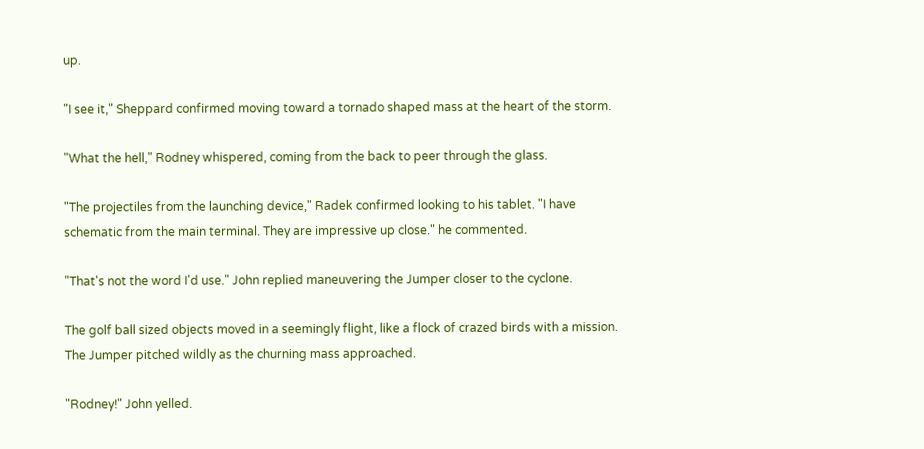up.

"I see it," Sheppard confirmed moving toward a tornado shaped mass at the heart of the storm.

"What the hell," Rodney whispered, coming from the back to peer through the glass.

"The projectiles from the launching device," Radek confirmed looking to his tablet. "I have schematic from the main terminal. They are impressive up close." he commented.

"That's not the word I'd use." John replied maneuvering the Jumper closer to the cyclone.

The golf ball sized objects moved in a seemingly flight, like a flock of crazed birds with a mission. The Jumper pitched wildly as the churning mass approached.

"Rodney!" John yelled.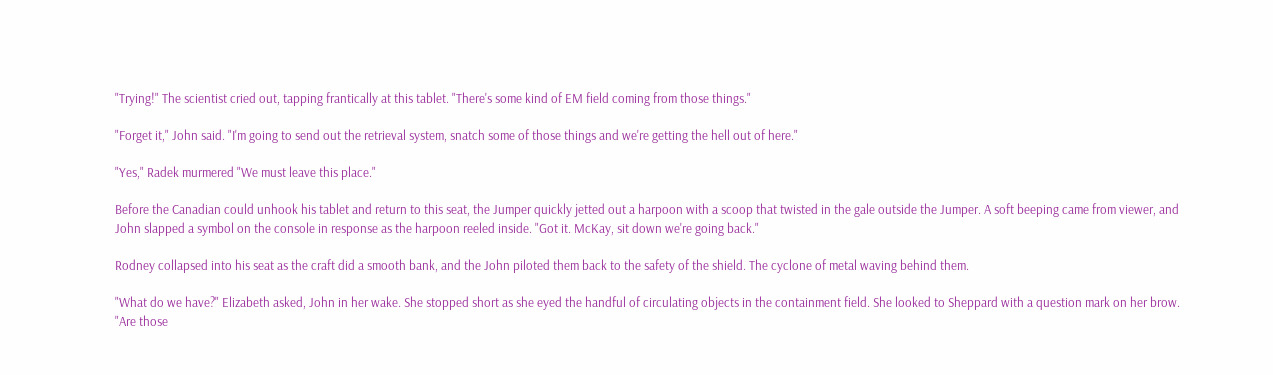"Trying!" The scientist cried out, tapping frantically at this tablet. "There's some kind of EM field coming from those things."

"Forget it," John said. "I'm going to send out the retrieval system, snatch some of those things and we're getting the hell out of here."

"Yes," Radek murmered "We must leave this place."

Before the Canadian could unhook his tablet and return to this seat, the Jumper quickly jetted out a harpoon with a scoop that twisted in the gale outside the Jumper. A soft beeping came from viewer, and John slapped a symbol on the console in response as the harpoon reeled inside. "Got it. McKay, sit down we're going back."

Rodney collapsed into his seat as the craft did a smooth bank, and the John piloted them back to the safety of the shield. The cyclone of metal waving behind them.

"What do we have?" Elizabeth asked, John in her wake. She stopped short as she eyed the handful of circulating objects in the containment field. She looked to Sheppard with a question mark on her brow. "Are those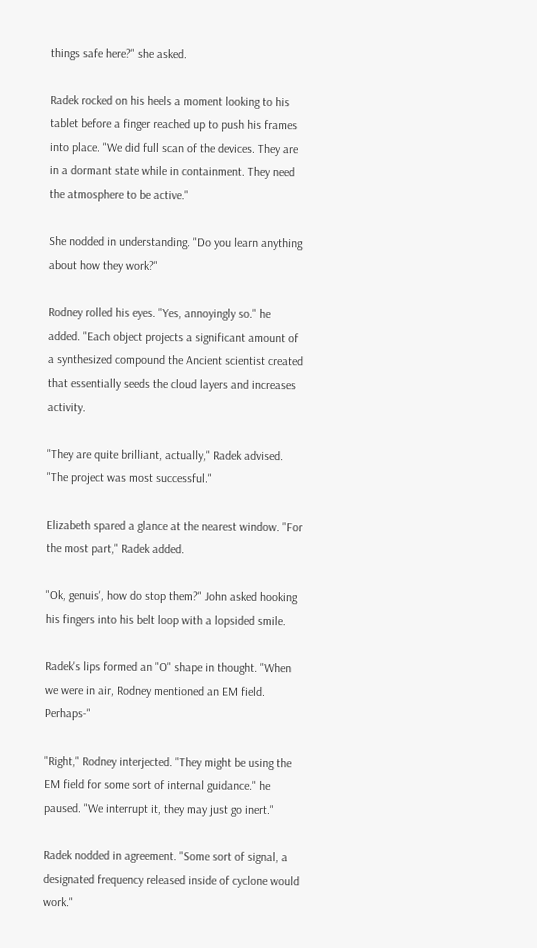things safe here?" she asked.

Radek rocked on his heels a moment looking to his tablet before a finger reached up to push his frames into place. "We did full scan of the devices. They are in a dormant state while in containment. They need the atmosphere to be active."

She nodded in understanding. "Do you learn anything about how they work?"

Rodney rolled his eyes. "Yes, annoyingly so." he added. "Each object projects a significant amount of a synthesized compound the Ancient scientist created that essentially seeds the cloud layers and increases activity.

"They are quite brilliant, actually," Radek advised. "The project was most successful."

Elizabeth spared a glance at the nearest window. "For the most part," Radek added.

"Ok, genuis', how do stop them?" John asked hooking his fingers into his belt loop with a lopsided smile.

Radek's lips formed an "O" shape in thought. "When we were in air, Rodney mentioned an EM field. Perhaps-"

"Right," Rodney interjected. "They might be using the EM field for some sort of internal guidance." he paused. "We interrupt it, they may just go inert."

Radek nodded in agreement. "Some sort of signal, a designated frequency released inside of cyclone would work."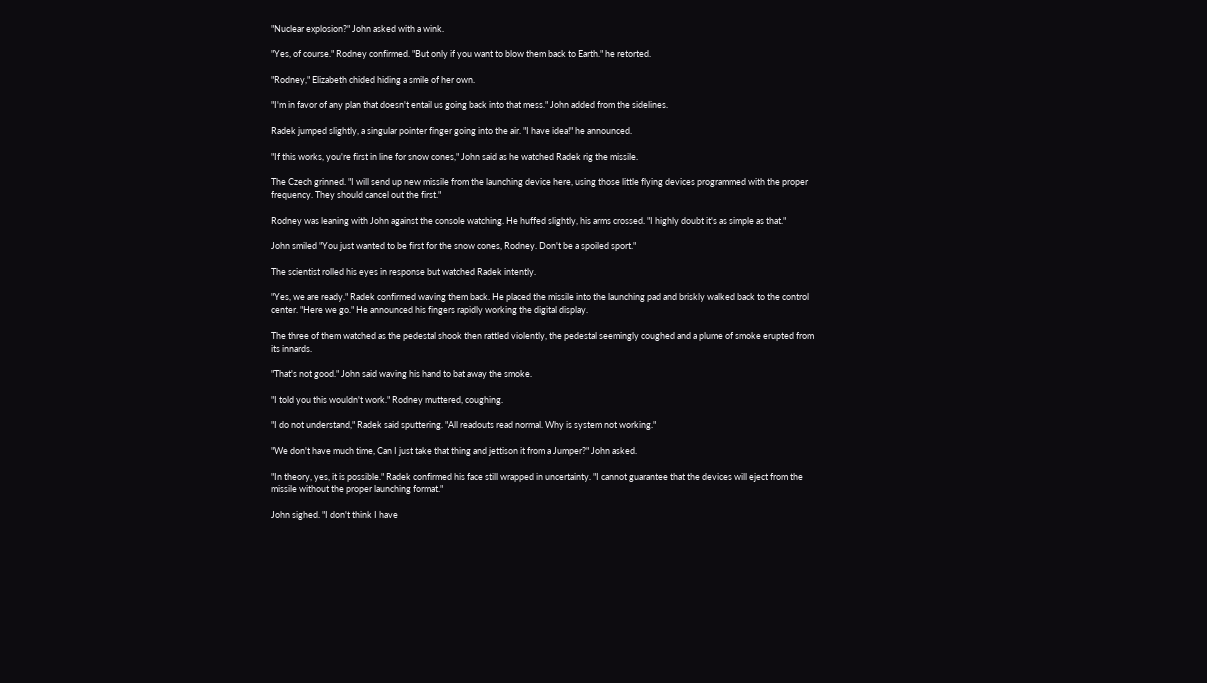"Nuclear explosion?" John asked with a wink.

"Yes, of course." Rodney confirmed. "But only if you want to blow them back to Earth." he retorted.

"Rodney," Elizabeth chided hiding a smile of her own.

"I'm in favor of any plan that doesn't entail us going back into that mess." John added from the sidelines.

Radek jumped slightly, a singular pointer finger going into the air. "I have idea!" he announced.

"If this works, you're first in line for snow cones," John said as he watched Radek rig the missile.

The Czech grinned. "I will send up new missile from the launching device here, using those little flying devices programmed with the proper frequency. They should cancel out the first."

Rodney was leaning with John against the console watching. He huffed slightly, his arms crossed. "I highly doubt it's as simple as that."

John smiled "You just wanted to be first for the snow cones, Rodney. Don't be a spoiled sport."

The scientist rolled his eyes in response but watched Radek intently.

"Yes, we are ready." Radek confirmed waving them back. He placed the missile into the launching pad and briskly walked back to the control center. "Here we go." He announced his fingers rapidly working the digital display.

The three of them watched as the pedestal shook then rattled violently, the pedestal seemingly coughed and a plume of smoke erupted from its innards.

"That's not good." John said waving his hand to bat away the smoke.

"I told you this wouldn't work." Rodney muttered, coughing.

"I do not understand," Radek said sputtering. "All readouts read normal. Why is system not working."

"We don't have much time, Can I just take that thing and jettison it from a Jumper?" John asked.

"In theory, yes, it is possible." Radek confirmed his face still wrapped in uncertainty. "I cannot guarantee that the devices will eject from the missile without the proper launching format."

John sighed. "I don't think I have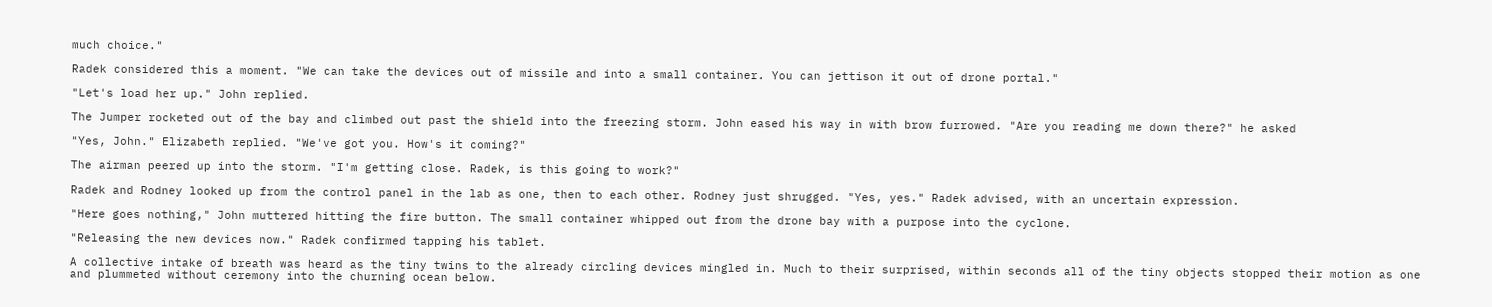much choice."

Radek considered this a moment. "We can take the devices out of missile and into a small container. You can jettison it out of drone portal."

"Let's load her up." John replied.

The Jumper rocketed out of the bay and climbed out past the shield into the freezing storm. John eased his way in with brow furrowed. "Are you reading me down there?" he asked

"Yes, John." Elizabeth replied. "We've got you. How's it coming?"

The airman peered up into the storm. "I'm getting close. Radek, is this going to work?"

Radek and Rodney looked up from the control panel in the lab as one, then to each other. Rodney just shrugged. "Yes, yes." Radek advised, with an uncertain expression.

"Here goes nothing," John muttered hitting the fire button. The small container whipped out from the drone bay with a purpose into the cyclone.

"Releasing the new devices now." Radek confirmed tapping his tablet.

A collective intake of breath was heard as the tiny twins to the already circling devices mingled in. Much to their surprised, within seconds all of the tiny objects stopped their motion as one and plummeted without ceremony into the churning ocean below.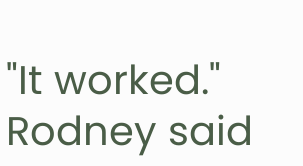"It worked." Rodney said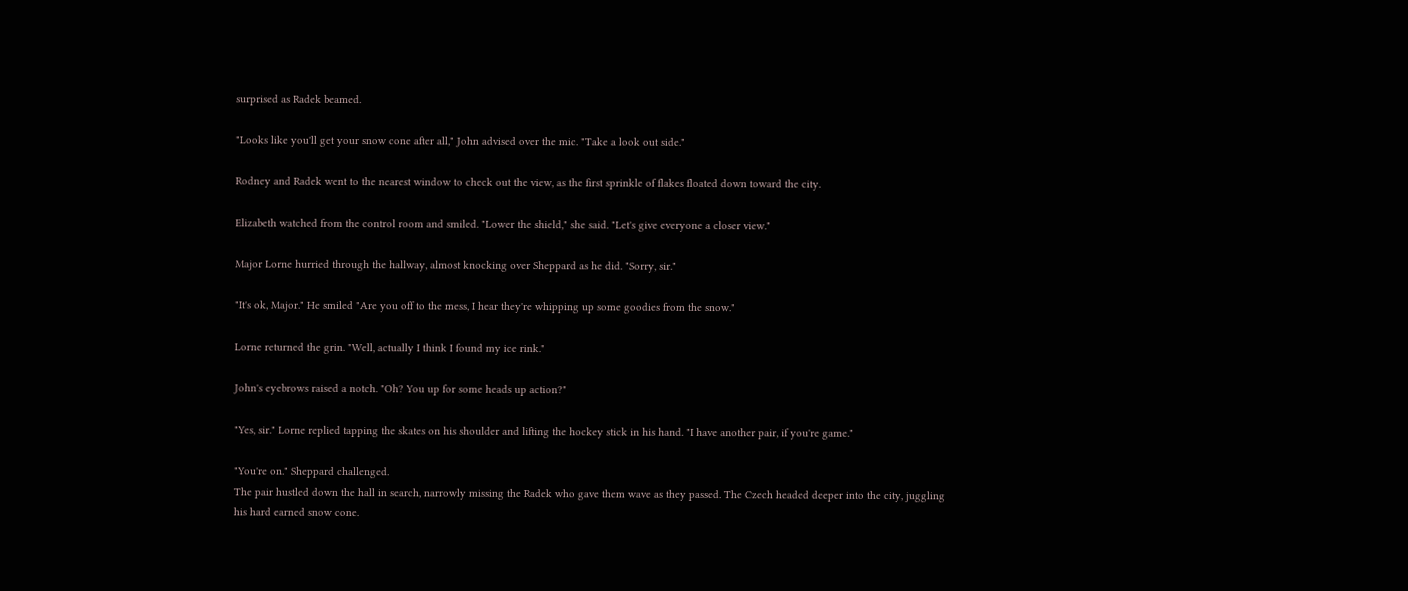surprised as Radek beamed.

"Looks like you'll get your snow cone after all," John advised over the mic. "Take a look out side."

Rodney and Radek went to the nearest window to check out the view, as the first sprinkle of flakes floated down toward the city.

Elizabeth watched from the control room and smiled. "Lower the shield," she said. "Let's give everyone a closer view."

Major Lorne hurried through the hallway, almost knocking over Sheppard as he did. "Sorry, sir."

"It's ok, Major." He smiled "Are you off to the mess, I hear they're whipping up some goodies from the snow."

Lorne returned the grin. "Well, actually I think I found my ice rink."

John's eyebrows raised a notch. "Oh? You up for some heads up action?"

"Yes, sir." Lorne replied tapping the skates on his shoulder and lifting the hockey stick in his hand. "I have another pair, if you're game."

"You're on." Sheppard challenged.
The pair hustled down the hall in search, narrowly missing the Radek who gave them wave as they passed. The Czech headed deeper into the city, juggling his hard earned snow cone.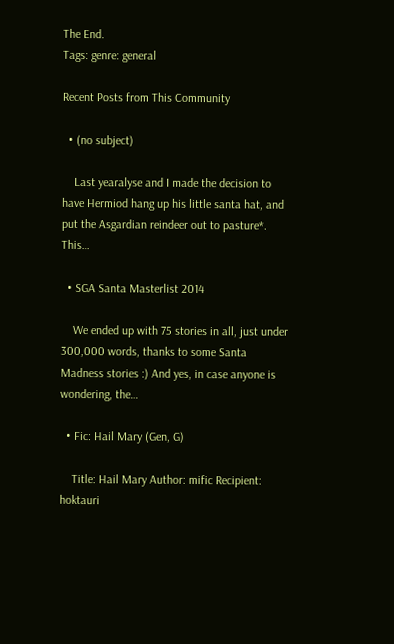The End.
Tags: genre: general

Recent Posts from This Community

  • (no subject)

    Last yearalyse and I made the decision to have Hermiod hang up his little santa hat, and put the Asgardian reindeer out to pasture*. This…

  • SGA Santa Masterlist 2014

    We ended up with 75 stories in all, just under 300,000 words, thanks to some Santa Madness stories :) And yes, in case anyone is wondering, the…

  • Fic: Hail Mary (Gen, G)

    Title: Hail Mary Author: mific Recipient: hoktauri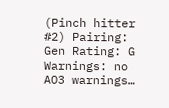(Pinch hitter #2) Pairing: Gen Rating: G Warnings: no AO3 warnings…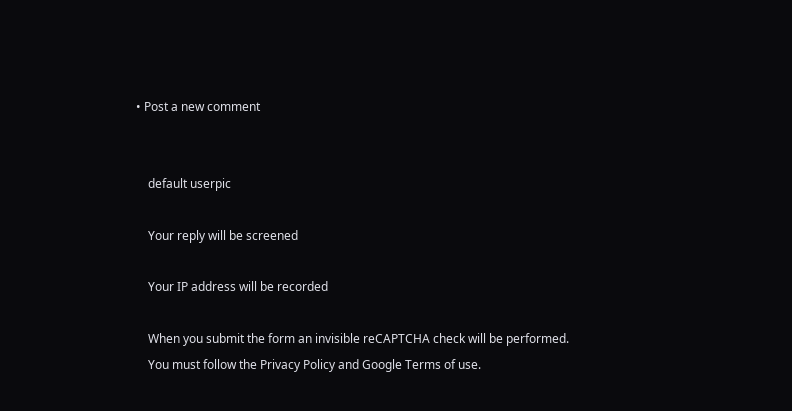• Post a new comment


    default userpic

    Your reply will be screened

    Your IP address will be recorded

    When you submit the form an invisible reCAPTCHA check will be performed.
    You must follow the Privacy Policy and Google Terms of use.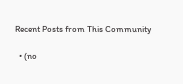Recent Posts from This Community

  • (no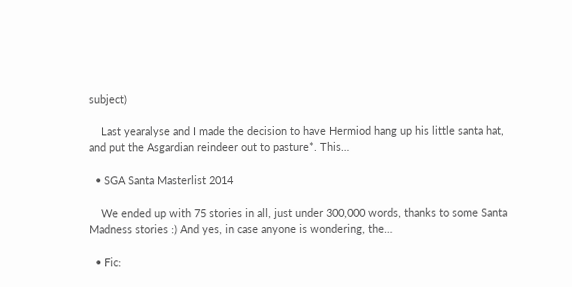subject)

    Last yearalyse and I made the decision to have Hermiod hang up his little santa hat, and put the Asgardian reindeer out to pasture*. This…

  • SGA Santa Masterlist 2014

    We ended up with 75 stories in all, just under 300,000 words, thanks to some Santa Madness stories :) And yes, in case anyone is wondering, the…

  • Fic: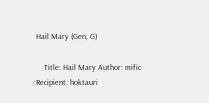Hail Mary (Gen, G)

    Title: Hail Mary Author: mific Recipient: hoktauri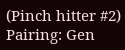(Pinch hitter #2) Pairing: Gen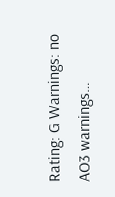Rating: G Warnings: no AO3 warnings…